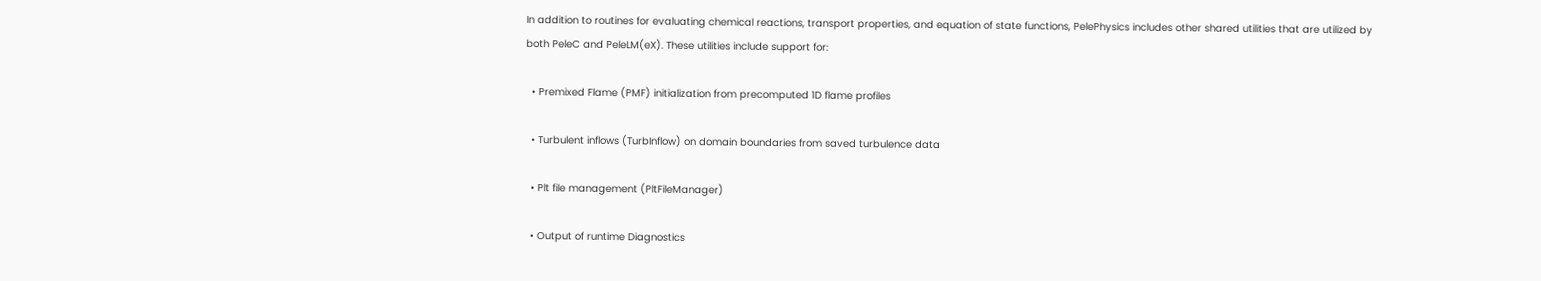In addition to routines for evaluating chemical reactions, transport properties, and equation of state functions, PelePhysics includes other shared utilities that are utilized by both PeleC and PeleLM(eX). These utilities include support for:

  • Premixed Flame (PMF) initialization from precomputed 1D flame profiles

  • Turbulent inflows (TurbInflow) on domain boundaries from saved turbulence data

  • Plt file management (PltFileManager)

  • Output of runtime Diagnostics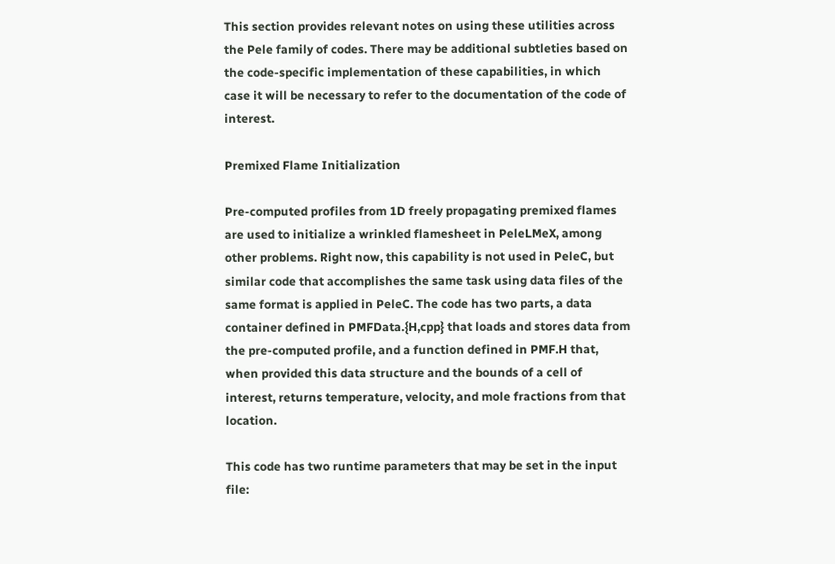This section provides relevant notes on using these utilities across the Pele family of codes. There may be additional subtleties based on the code-specific implementation of these capabilities, in which case it will be necessary to refer to the documentation of the code of interest.

Premixed Flame Initialization

Pre-computed profiles from 1D freely propagating premixed flames are used to initialize a wrinkled flamesheet in PeleLMeX, among other problems. Right now, this capability is not used in PeleC, but similar code that accomplishes the same task using data files of the same format is applied in PeleC. The code has two parts, a data container defined in PMFData.{H,cpp} that loads and stores data from the pre-computed profile, and a function defined in PMF.H that, when provided this data structure and the bounds of a cell of interest, returns temperature, velocity, and mole fractions from that location.

This code has two runtime parameters that may be set in the input file: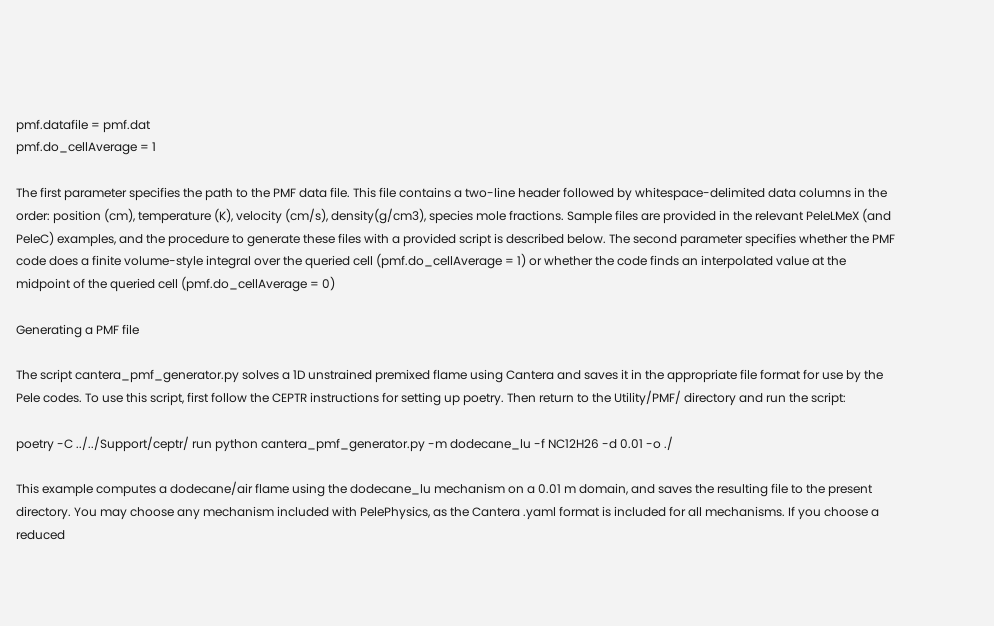pmf.datafile = pmf.dat
pmf.do_cellAverage = 1

The first parameter specifies the path to the PMF data file. This file contains a two-line header followed by whitespace-delimited data columns in the order: position (cm), temperature (K), velocity (cm/s), density(g/cm3), species mole fractions. Sample files are provided in the relevant PeleLMeX (and PeleC) examples, and the procedure to generate these files with a provided script is described below. The second parameter specifies whether the PMF code does a finite volume-style integral over the queried cell (pmf.do_cellAverage = 1) or whether the code finds an interpolated value at the midpoint of the queried cell (pmf.do_cellAverage = 0)

Generating a PMF file

The script cantera_pmf_generator.py solves a 1D unstrained premixed flame using Cantera and saves it in the appropriate file format for use by the Pele codes. To use this script, first follow the CEPTR instructions for setting up poetry. Then return to the Utility/PMF/ directory and run the script:

poetry -C ../../Support/ceptr/ run python cantera_pmf_generator.py -m dodecane_lu -f NC12H26 -d 0.01 -o ./

This example computes a dodecane/air flame using the dodecane_lu mechanism on a 0.01 m domain, and saves the resulting file to the present directory. You may choose any mechanism included with PelePhysics, as the Cantera .yaml format is included for all mechanisms. If you choose a reduced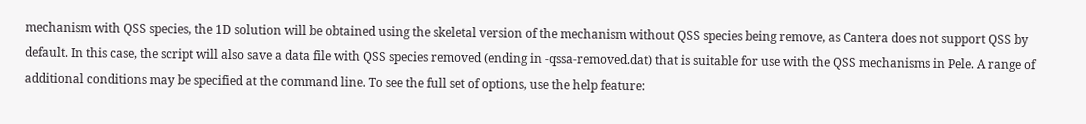mechanism with QSS species, the 1D solution will be obtained using the skeletal version of the mechanism without QSS species being remove, as Cantera does not support QSS by default. In this case, the script will also save a data file with QSS species removed (ending in -qssa-removed.dat) that is suitable for use with the QSS mechanisms in Pele. A range of additional conditions may be specified at the command line. To see the full set of options, use the help feature: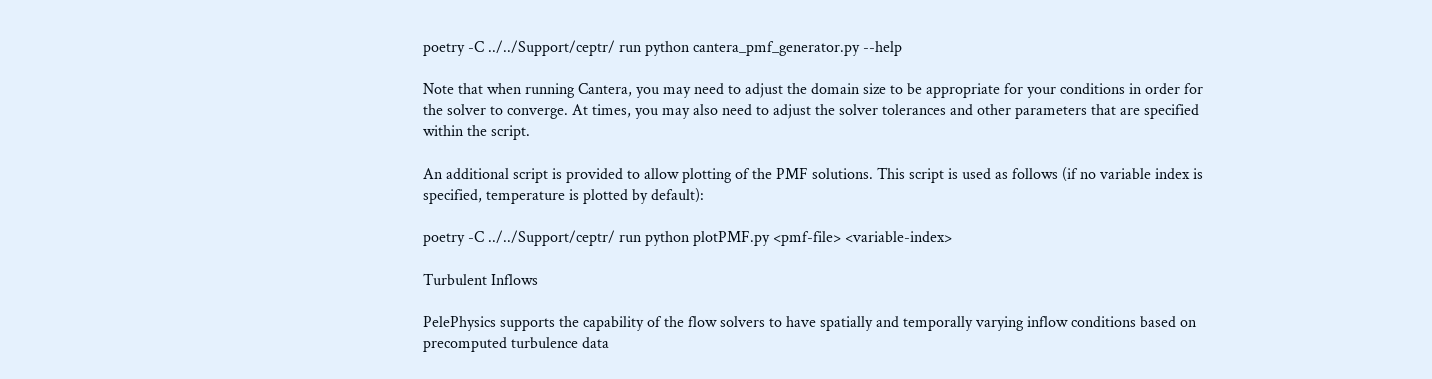poetry -C ../../Support/ceptr/ run python cantera_pmf_generator.py --help

Note that when running Cantera, you may need to adjust the domain size to be appropriate for your conditions in order for the solver to converge. At times, you may also need to adjust the solver tolerances and other parameters that are specified within the script.

An additional script is provided to allow plotting of the PMF solutions. This script is used as follows (if no variable index is specified, temperature is plotted by default):

poetry -C ../../Support/ceptr/ run python plotPMF.py <pmf-file> <variable-index>

Turbulent Inflows

PelePhysics supports the capability of the flow solvers to have spatially and temporally varying inflow conditions based on precomputed turbulence data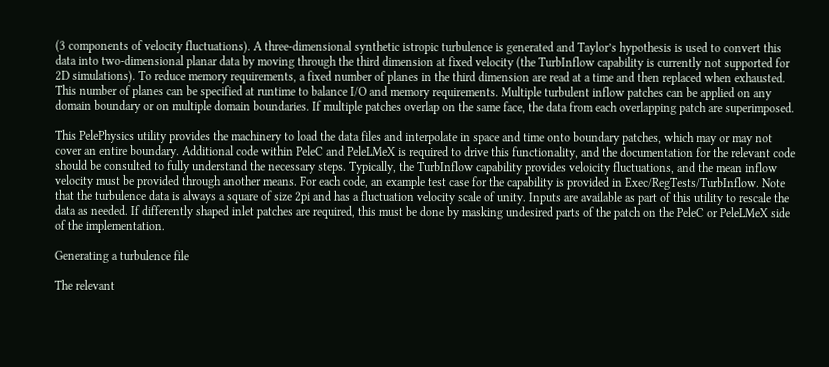(3 components of velocity fluctuations). A three-dimensional synthetic istropic turbulence is generated and Taylor’s hypothesis is used to convert this data into two-dimensional planar data by moving through the third dimension at fixed velocity (the TurbInflow capability is currently not supported for 2D simulations). To reduce memory requirements, a fixed number of planes in the third dimension are read at a time and then replaced when exhausted. This number of planes can be specified at runtime to balance I/O and memory requirements. Multiple turbulent inflow patches can be applied on any domain boundary or on multiple domain boundaries. If multiple patches overlap on the same face, the data from each overlapping patch are superimposed.

This PelePhysics utility provides the machinery to load the data files and interpolate in space and time onto boundary patches, which may or may not cover an entire boundary. Additional code within PeleC and PeleLMeX is required to drive this functionality, and the documentation for the relevant code should be consulted to fully understand the necessary steps. Typically, the TurbInflow capability provides veloicity fluctuations, and the mean inflow velocity must be provided through another means. For each code, an example test case for the capability is provided in Exec/RegTests/TurbInflow. Note that the turbulence data is always a square of size 2pi and has a fluctuation velocity scale of unity. Inputs are available as part of this utility to rescale the data as needed. If differently shaped inlet patches are required, this must be done by masking undesired parts of the patch on the PeleC or PeleLMeX side of the implementation.

Generating a turbulence file

The relevant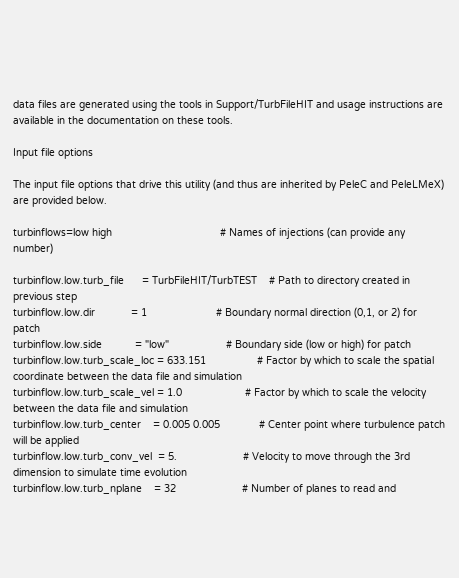data files are generated using the tools in Support/TurbFileHIT and usage instructions are available in the documentation on these tools.

Input file options

The input file options that drive this utility (and thus are inherited by PeleC and PeleLMeX) are provided below.

turbinflows=low high                                    # Names of injections (can provide any number)

turbinflow.low.turb_file      = TurbFileHIT/TurbTEST    # Path to directory created in previous step
turbinflow.low.dir            = 1                       # Boundary normal direction (0,1, or 2) for patch
turbinflow.low.side           = "low"                   # Boundary side (low or high) for patch
turbinflow.low.turb_scale_loc = 633.151                 # Factor by which to scale the spatial coordinate between the data file and simulation
turbinflow.low.turb_scale_vel = 1.0                     # Factor by which to scale the velocity between the data file and simulation
turbinflow.low.turb_center    = 0.005 0.005             # Center point where turbulence patch will be applied
turbinflow.low.turb_conv_vel  = 5.                      # Velocity to move through the 3rd dimension to simulate time evolution
turbinflow.low.turb_nplane    = 32                      # Number of planes to read and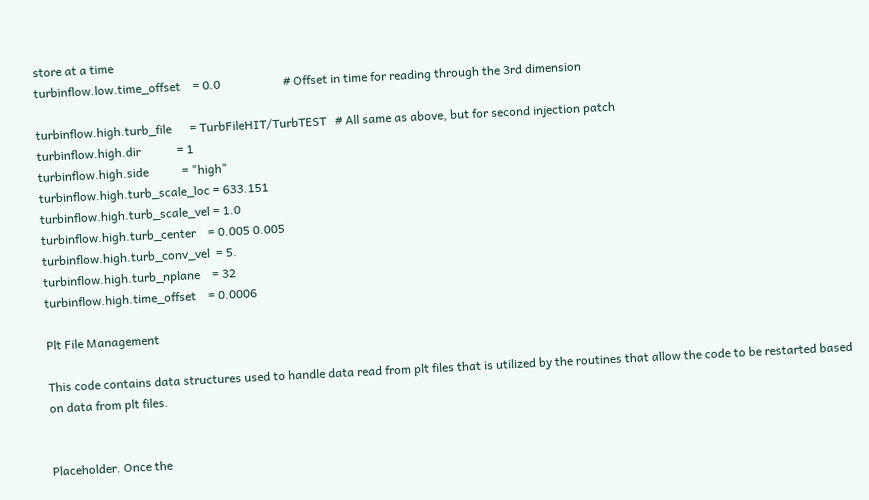store at a time
turbinflow.low.time_offset    = 0.0                     # Offset in time for reading through the 3rd dimension

turbinflow.high.turb_file      = TurbFileHIT/TurbTEST   # All same as above, but for second injection patch
turbinflow.high.dir            = 1
turbinflow.high.side           = "high"
turbinflow.high.turb_scale_loc = 633.151
turbinflow.high.turb_scale_vel = 1.0
turbinflow.high.turb_center    = 0.005 0.005
turbinflow.high.turb_conv_vel  = 5.
turbinflow.high.turb_nplane    = 32
turbinflow.high.time_offset    = 0.0006

Plt File Management

This code contains data structures used to handle data read from plt files that is utilized by the routines that allow the code to be restarted based on data from plt files.


Placeholder. Once the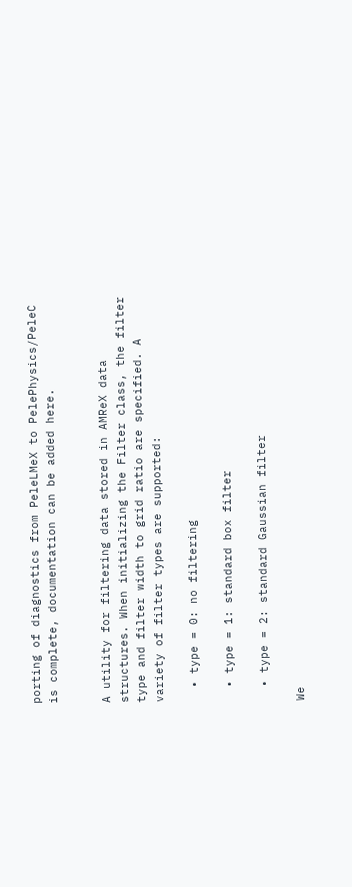porting of diagnostics from PeleLMeX to PelePhysics/PeleC is complete, documentation can be added here.


A utility for filtering data stored in AMReX data structures. When initializing the Filter class, the filter type and filter width to grid ratio are specified. A variety of filter types are supported:

  • type = 0: no filtering

  • type = 1: standard box filter

  • type = 2: standard Gaussian filter

We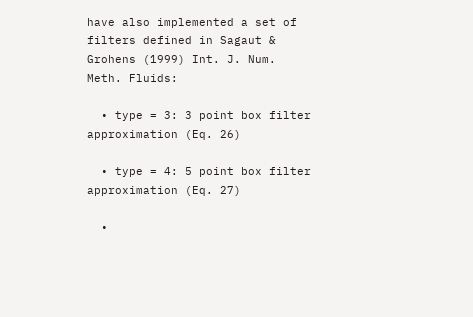have also implemented a set of filters defined in Sagaut & Grohens (1999) Int. J. Num. Meth. Fluids:

  • type = 3: 3 point box filter approximation (Eq. 26)

  • type = 4: 5 point box filter approximation (Eq. 27)

  •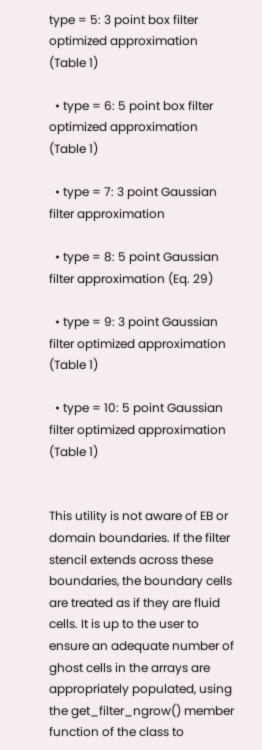type = 5: 3 point box filter optimized approximation (Table 1)

  • type = 6: 5 point box filter optimized approximation (Table 1)

  • type = 7: 3 point Gaussian filter approximation

  • type = 8: 5 point Gaussian filter approximation (Eq. 29)

  • type = 9: 3 point Gaussian filter optimized approximation (Table 1)

  • type = 10: 5 point Gaussian filter optimized approximation (Table 1)


This utility is not aware of EB or domain boundaries. If the filter stencil extends across these boundaries, the boundary cells are treated as if they are fluid cells. It is up to the user to ensure an adequate number of ghost cells in the arrays are appropriately populated, using the get_filter_ngrow() member function of the class to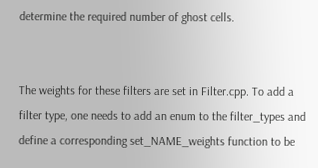determine the required number of ghost cells.


The weights for these filters are set in Filter.cpp. To add a filter type, one needs to add an enum to the filter_types and define a corresponding set_NAME_weights function to be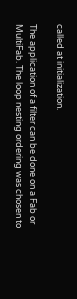called at initialization.

The application of a filter can be done on a Fab or MultiFab. The loop nesting ordering was chosen to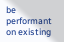be performant on existing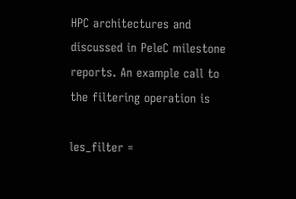HPC architectures and discussed in PeleC milestone reports. An example call to the filtering operation is

les_filter =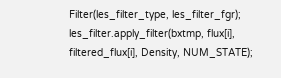Filter(les_filter_type, les_filter_fgr);
les_filter.apply_filter(bxtmp, flux[i], filtered_flux[i], Density, NUM_STATE);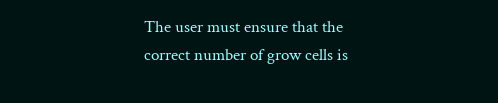The user must ensure that the correct number of grow cells is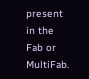present in the Fab or MultiFab.